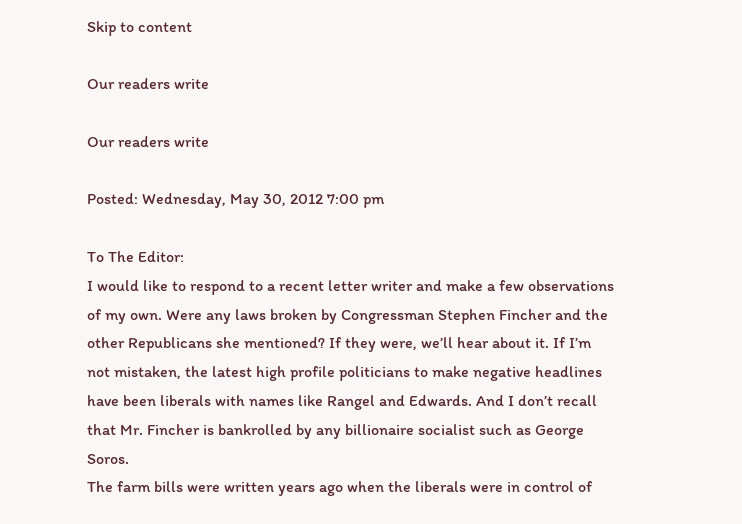Skip to content

Our readers write

Our readers write

Posted: Wednesday, May 30, 2012 7:00 pm

To The Editor:
I would like to respond to a recent letter writer and make a few observations of my own. Were any laws broken by Congressman Stephen Fincher and the other Republicans she mentioned? If they were, we’ll hear about it. If I’m not mistaken, the latest high profile politicians to make negative headlines have been liberals with names like Rangel and Edwards. And I don’t recall that Mr. Fincher is bankrolled by any billionaire socialist such as George Soros.
The farm bills were written years ago when the liberals were in control of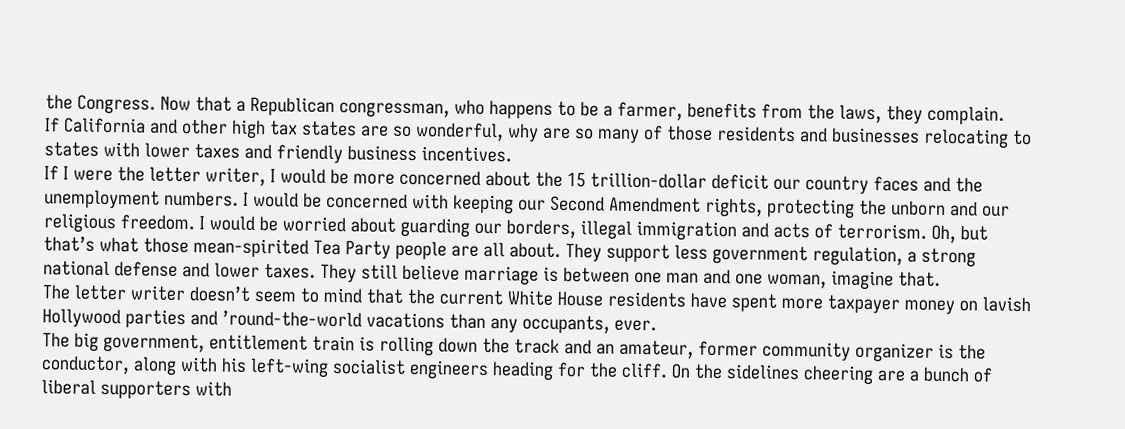the Congress. Now that a Republican congressman, who happens to be a farmer, benefits from the laws, they complain.
If California and other high tax states are so wonderful, why are so many of those residents and businesses relocating to states with lower taxes and friendly business incentives.
If I were the letter writer, I would be more concerned about the 15 trillion-dollar deficit our country faces and the unemployment numbers. I would be concerned with keeping our Second Amendment rights, protecting the unborn and our religious freedom. I would be worried about guarding our borders, illegal immigration and acts of terrorism. Oh, but that’s what those mean-spirited Tea Party people are all about. They support less government regulation, a strong national defense and lower taxes. They still believe marriage is between one man and one woman, imagine that.
The letter writer doesn’t seem to mind that the current White House residents have spent more taxpayer money on lavish Hollywood parties and ’round-the-world vacations than any occupants, ever.
The big government, entitlement train is rolling down the track and an amateur, former community organizer is the conductor, along with his left-wing socialist engineers heading for the cliff. On the sidelines cheering are a bunch of liberal supporters with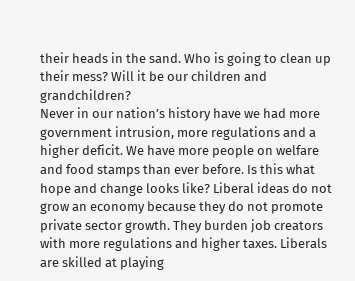their heads in the sand. Who is going to clean up their mess? Will it be our children and grandchildren?
Never in our nation’s history have we had more government intrusion, more regulations and a higher deficit. We have more people on welfare and food stamps than ever before. Is this what hope and change looks like? Liberal ideas do not grow an economy because they do not promote private sector growth. They burden job creators with more regulations and higher taxes. Liberals are skilled at playing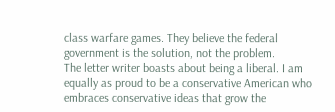class warfare games. They believe the federal government is the solution, not the problem.
The letter writer boasts about being a liberal. I am equally as proud to be a conservative American who embraces conservative ideas that grow the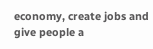economy, create jobs and give people a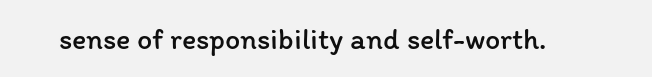sense of responsibility and self-worth.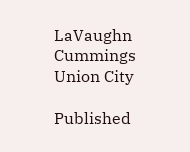LaVaughn Cummings
Union City

Published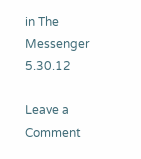in The Messenger 5.30.12

Leave a Comment